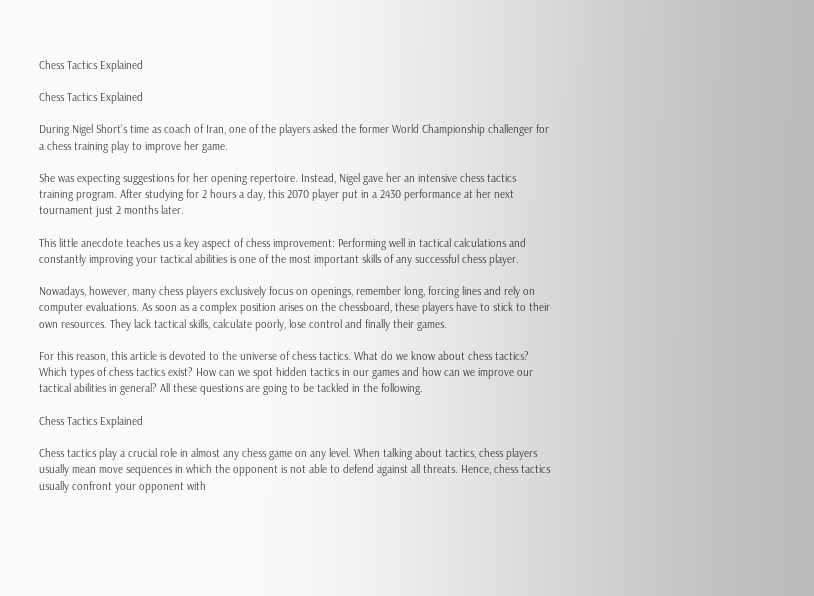Chess Tactics Explained

Chess Tactics Explained

During Nigel Short’s time as coach of Iran, one of the players asked the former World Championship challenger for a chess training play to improve her game.

She was expecting suggestions for her opening repertoire. Instead, Nigel gave her an intensive chess tactics training program. After studying for 2 hours a day, this 2070 player put in a 2430 performance at her next tournament just 2 months later.

This little anecdote teaches us a key aspect of chess improvement: Performing well in tactical calculations and constantly improving your tactical abilities is one of the most important skills of any successful chess player.

Nowadays, however, many chess players exclusively focus on openings, remember long, forcing lines and rely on computer evaluations. As soon as a complex position arises on the chessboard, these players have to stick to their own resources. They lack tactical skills, calculate poorly, lose control and finally their games.

For this reason, this article is devoted to the universe of chess tactics. What do we know about chess tactics? Which types of chess tactics exist? How can we spot hidden tactics in our games and how can we improve our tactical abilities in general? All these questions are going to be tackled in the following.

Chess Tactics Explained

Chess tactics play a crucial role in almost any chess game on any level. When talking about tactics, chess players usually mean move sequences in which the opponent is not able to defend against all threats. Hence, chess tactics usually confront your opponent with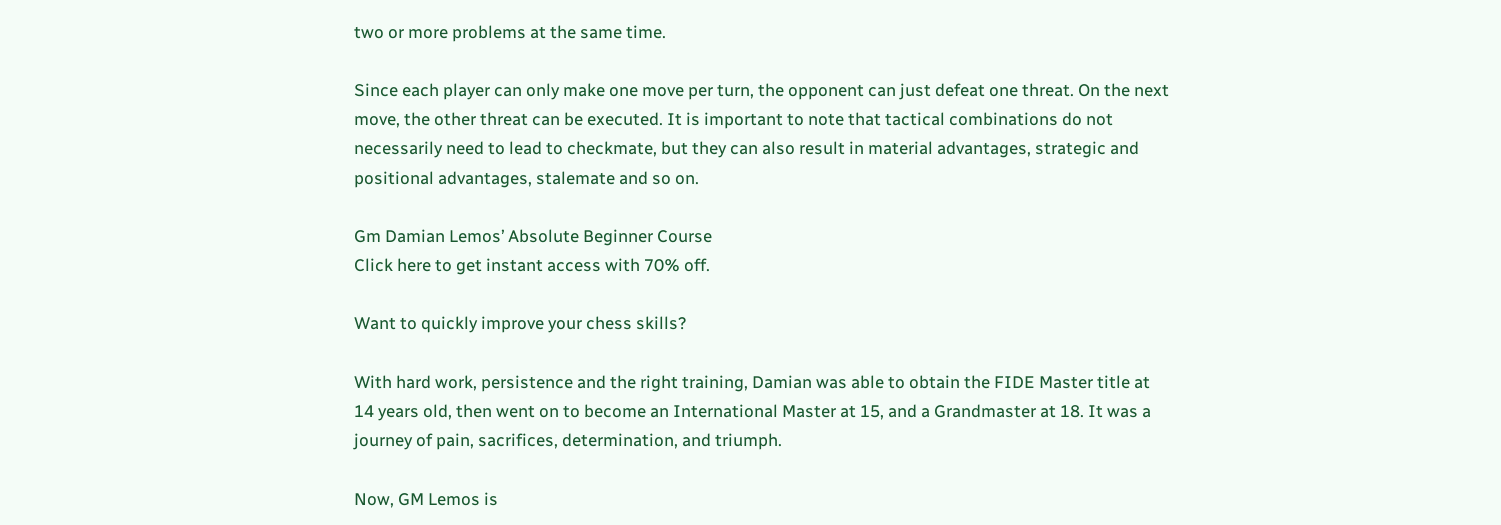two or more problems at the same time.

Since each player can only make one move per turn, the opponent can just defeat one threat. On the next move, the other threat can be executed. It is important to note that tactical combinations do not necessarily need to lead to checkmate, but they can also result in material advantages, strategic and positional advantages, stalemate and so on.

Gm Damian Lemos’ Absolute Beginner Course
Click here to get instant access with 70% off.

Want to quickly improve your chess skills?

With hard work, persistence and the right training, Damian was able to obtain the FIDE Master title at 14 years old, then went on to become an International Master at 15, and a Grandmaster at 18. It was a journey of pain, sacrifices, determination, and triumph.

Now, GM Lemos is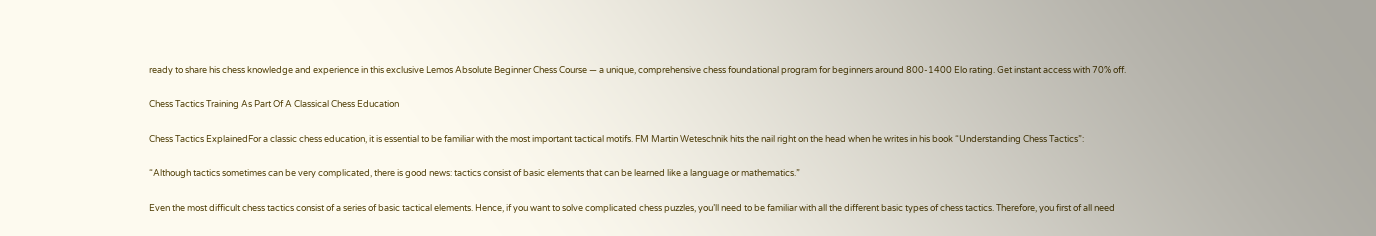ready to share his chess knowledge and experience in this exclusive Lemos Absolute Beginner Chess Course — a unique, comprehensive chess foundational program for beginners around 800-1400 Elo rating. Get instant access with 70% off.

Chess Tactics Training As Part Of A Classical Chess Education

Chess Tactics ExplainedFor a classic chess education, it is essential to be familiar with the most important tactical motifs. FM Martin Weteschnik hits the nail right on the head when he writes in his book “Understanding Chess Tactics”:

“Although tactics sometimes can be very complicated, there is good news: tactics consist of basic elements that can be learned like a language or mathematics.”

Even the most difficult chess tactics consist of a series of basic tactical elements. Hence, if you want to solve complicated chess puzzles, you’ll need to be familiar with all the different basic types of chess tactics. Therefore, you first of all need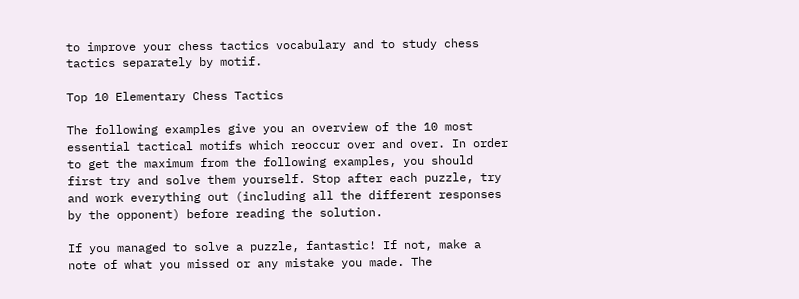to improve your chess tactics vocabulary and to study chess tactics separately by motif.

Top 10 Elementary Chess Tactics

The following examples give you an overview of the 10 most essential tactical motifs which reoccur over and over. In order to get the maximum from the following examples, you should first try and solve them yourself. Stop after each puzzle, try and work everything out (including all the different responses by the opponent) before reading the solution.

If you managed to solve a puzzle, fantastic! If not, make a note of what you missed or any mistake you made. The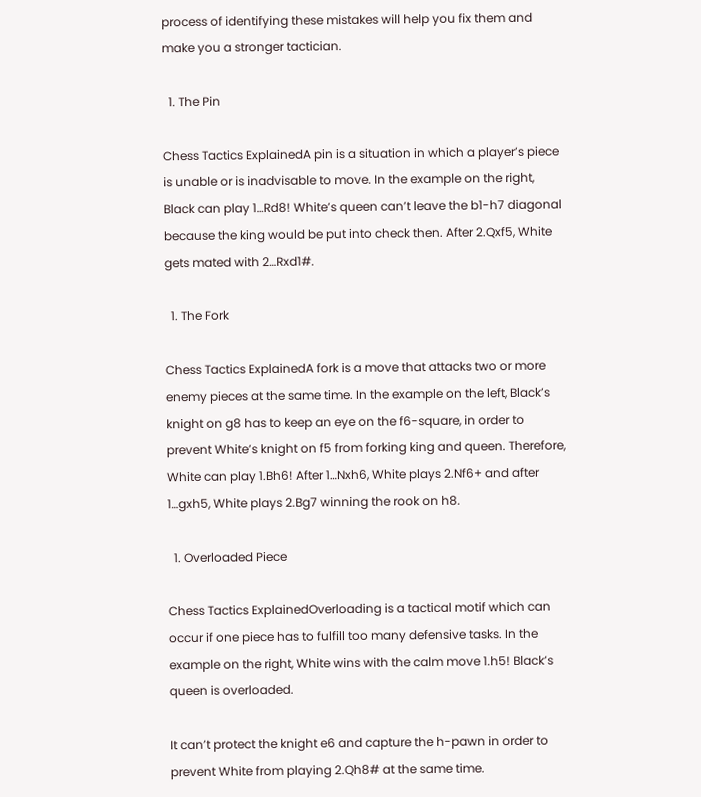process of identifying these mistakes will help you fix them and make you a stronger tactician.

  1. The Pin

Chess Tactics ExplainedA pin is a situation in which a player’s piece is unable or is inadvisable to move. In the example on the right, Black can play 1…Rd8! White’s queen can’t leave the b1-h7 diagonal because the king would be put into check then. After 2.Qxf5, White gets mated with 2…Rxd1#.

  1. The Fork

Chess Tactics ExplainedA fork is a move that attacks two or more enemy pieces at the same time. In the example on the left, Black’s knight on g8 has to keep an eye on the f6-square, in order to prevent White’s knight on f5 from forking king and queen. Therefore, White can play 1.Bh6! After 1…Nxh6, White plays 2.Nf6+ and after 1…gxh5, White plays 2.Bg7 winning the rook on h8.

  1. Overloaded Piece

Chess Tactics ExplainedOverloading is a tactical motif which can occur if one piece has to fulfill too many defensive tasks. In the example on the right, White wins with the calm move 1.h5! Black’s queen is overloaded.

It can’t protect the knight e6 and capture the h-pawn in order to prevent White from playing 2.Qh8# at the same time.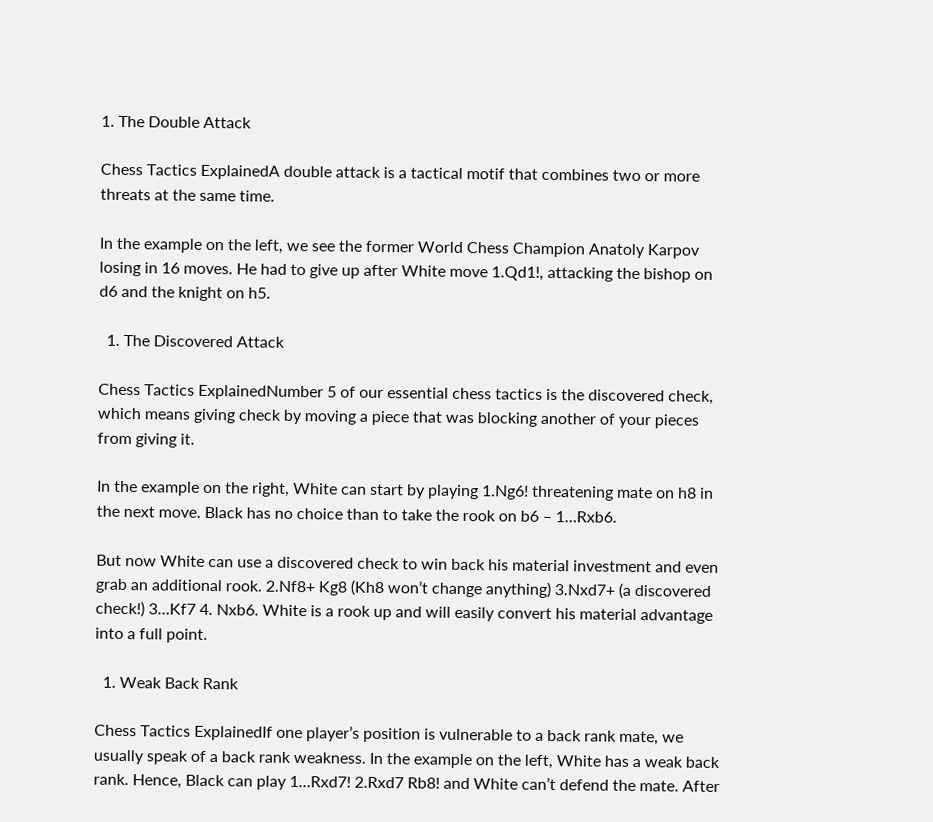1. The Double Attack

Chess Tactics ExplainedA double attack is a tactical motif that combines two or more threats at the same time.

In the example on the left, we see the former World Chess Champion Anatoly Karpov losing in 16 moves. He had to give up after White move 1.Qd1!, attacking the bishop on d6 and the knight on h5.

  1. The Discovered Attack

Chess Tactics ExplainedNumber 5 of our essential chess tactics is the discovered check, which means giving check by moving a piece that was blocking another of your pieces from giving it.

In the example on the right, White can start by playing 1.Ng6! threatening mate on h8 in the next move. Black has no choice than to take the rook on b6 – 1…Rxb6.

But now White can use a discovered check to win back his material investment and even grab an additional rook. 2.Nf8+ Kg8 (Kh8 won’t change anything) 3.Nxd7+ (a discovered check!) 3…Kf7 4. Nxb6. White is a rook up and will easily convert his material advantage into a full point.

  1. Weak Back Rank

Chess Tactics ExplainedIf one player’s position is vulnerable to a back rank mate, we usually speak of a back rank weakness. In the example on the left, White has a weak back rank. Hence, Black can play 1…Rxd7! 2.Rxd7 Rb8! and White can’t defend the mate. After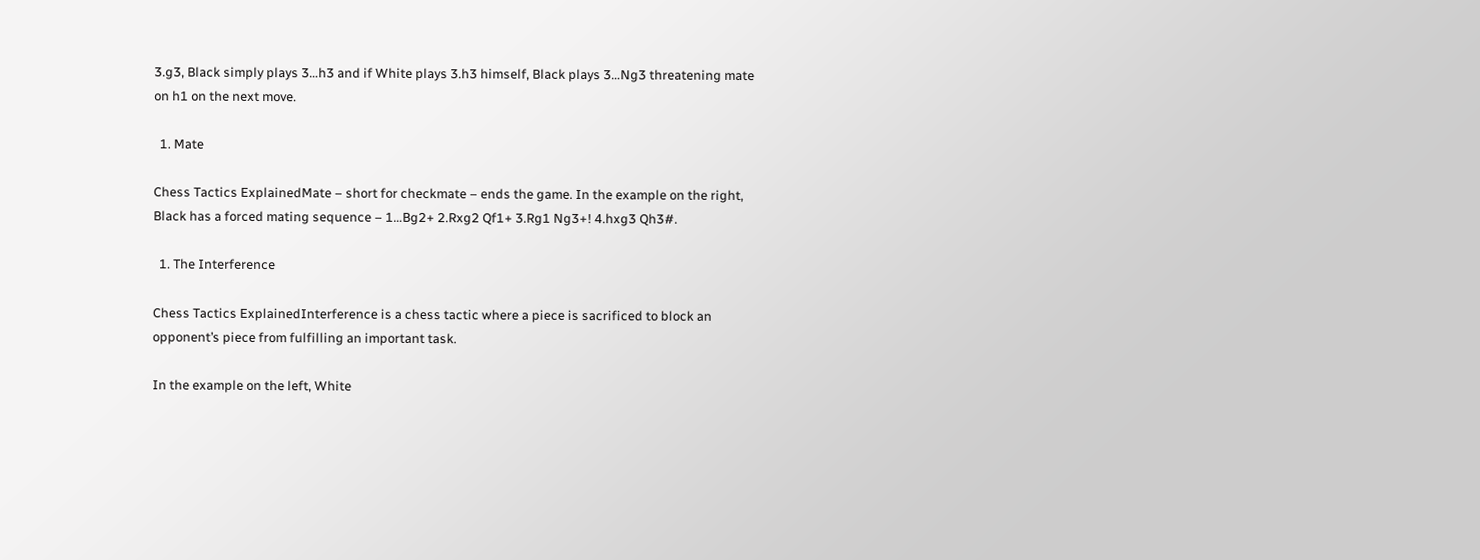3.g3, Black simply plays 3…h3 and if White plays 3.h3 himself, Black plays 3…Ng3 threatening mate on h1 on the next move.

  1. Mate

Chess Tactics ExplainedMate – short for checkmate – ends the game. In the example on the right, Black has a forced mating sequence – 1…Bg2+ 2.Rxg2 Qf1+ 3.Rg1 Ng3+! 4.hxg3 Qh3#.

  1. The Interference

Chess Tactics ExplainedInterference is a chess tactic where a piece is sacrificed to block an opponent’s piece from fulfilling an important task.

In the example on the left, White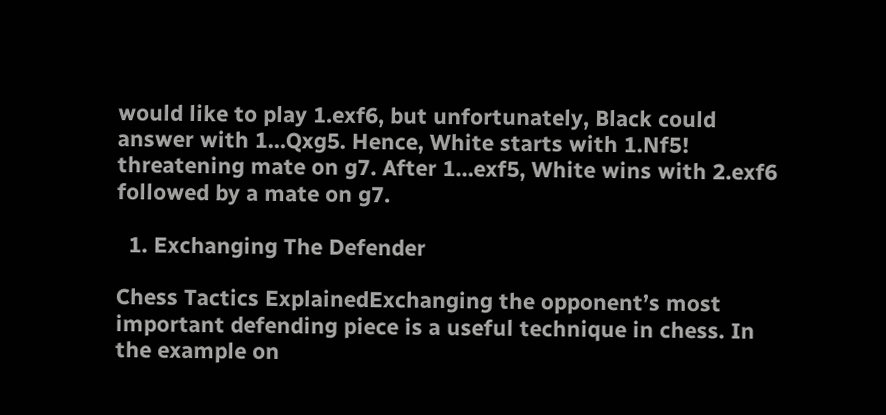would like to play 1.exf6, but unfortunately, Black could answer with 1…Qxg5. Hence, White starts with 1.Nf5! threatening mate on g7. After 1…exf5, White wins with 2.exf6 followed by a mate on g7.

  1. Exchanging The Defender

Chess Tactics ExplainedExchanging the opponent’s most important defending piece is a useful technique in chess. In the example on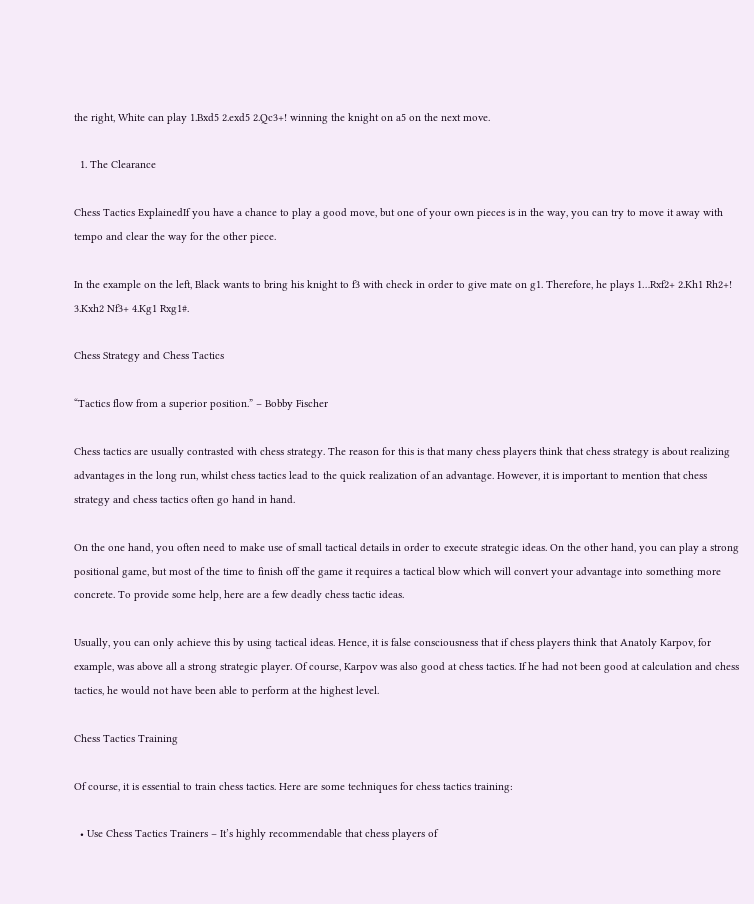the right, White can play 1.Bxd5 2.exd5 2.Qc3+! winning the knight on a5 on the next move.

  1. The Clearance

Chess Tactics ExplainedIf you have a chance to play a good move, but one of your own pieces is in the way, you can try to move it away with tempo and clear the way for the other piece.

In the example on the left, Black wants to bring his knight to f3 with check in order to give mate on g1. Therefore, he plays 1…Rxf2+ 2.Kh1 Rh2+! 3.Kxh2 Nf3+ 4.Kg1 Rxg1#.

Chess Strategy and Chess Tactics

“Tactics flow from a superior position.” – Bobby Fischer

Chess tactics are usually contrasted with chess strategy. The reason for this is that many chess players think that chess strategy is about realizing advantages in the long run, whilst chess tactics lead to the quick realization of an advantage. However, it is important to mention that chess strategy and chess tactics often go hand in hand.

On the one hand, you often need to make use of small tactical details in order to execute strategic ideas. On the other hand, you can play a strong positional game, but most of the time to finish off the game it requires a tactical blow which will convert your advantage into something more concrete. To provide some help, here are a few deadly chess tactic ideas.

Usually, you can only achieve this by using tactical ideas. Hence, it is false consciousness that if chess players think that Anatoly Karpov, for example, was above all a strong strategic player. Of course, Karpov was also good at chess tactics. If he had not been good at calculation and chess tactics, he would not have been able to perform at the highest level.

Chess Tactics Training

Of course, it is essential to train chess tactics. Here are some techniques for chess tactics training:

  • Use Chess Tactics Trainers – It’s highly recommendable that chess players of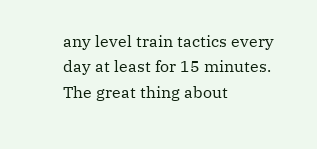any level train tactics every day at least for 15 minutes.  The great thing about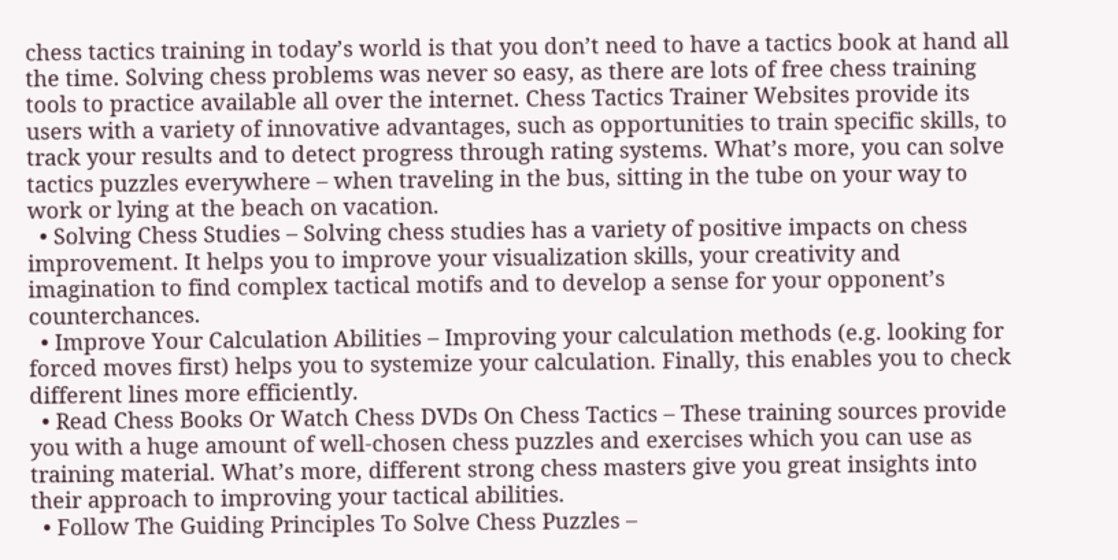chess tactics training in today’s world is that you don’t need to have a tactics book at hand all the time. Solving chess problems was never so easy, as there are lots of free chess training tools to practice available all over the internet. Chess Tactics Trainer Websites provide its users with a variety of innovative advantages, such as opportunities to train specific skills, to track your results and to detect progress through rating systems. What’s more, you can solve tactics puzzles everywhere – when traveling in the bus, sitting in the tube on your way to work or lying at the beach on vacation.
  • Solving Chess Studies – Solving chess studies has a variety of positive impacts on chess improvement. It helps you to improve your visualization skills, your creativity and imagination to find complex tactical motifs and to develop a sense for your opponent’s counterchances.
  • Improve Your Calculation Abilities – Improving your calculation methods (e.g. looking for forced moves first) helps you to systemize your calculation. Finally, this enables you to check different lines more efficiently.
  • Read Chess Books Or Watch Chess DVDs On Chess Tactics – These training sources provide you with a huge amount of well-chosen chess puzzles and exercises which you can use as training material. What’s more, different strong chess masters give you great insights into their approach to improving your tactical abilities.
  • Follow The Guiding Principles To Solve Chess Puzzles –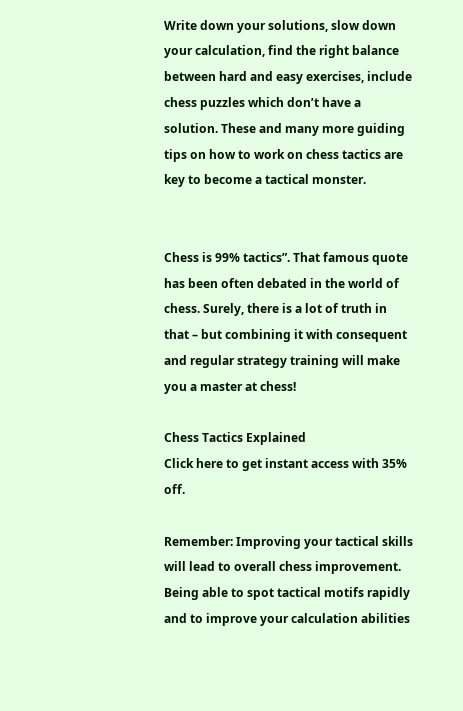Write down your solutions, slow down your calculation, find the right balance between hard and easy exercises, include chess puzzles which don’t have a solution. These and many more guiding tips on how to work on chess tactics are key to become a tactical monster.


Chess is 99% tactics”. That famous quote has been often debated in the world of chess. Surely, there is a lot of truth in that – but combining it with consequent and regular strategy training will make you a master at chess!

Chess Tactics Explained
Click here to get instant access with 35% off.

Remember: Improving your tactical skills will lead to overall chess improvement. Being able to spot tactical motifs rapidly and to improve your calculation abilities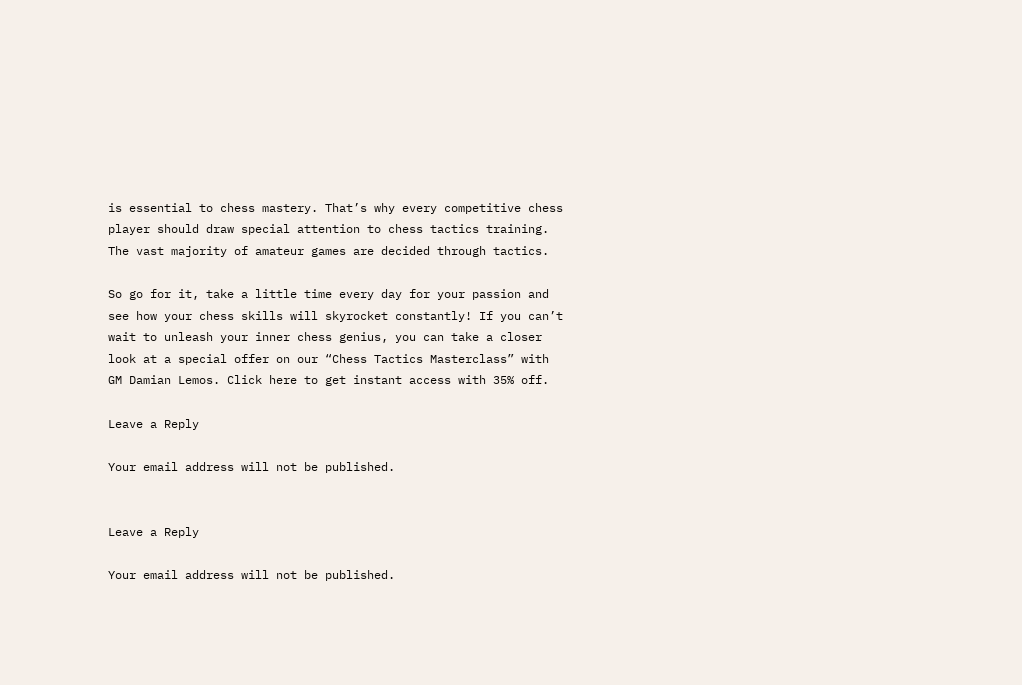is essential to chess mastery. That’s why every competitive chess player should draw special attention to chess tactics training. The vast majority of amateur games are decided through tactics.

So go for it, take a little time every day for your passion and see how your chess skills will skyrocket constantly! If you can’t wait to unleash your inner chess genius, you can take a closer look at a special offer on our “Chess Tactics Masterclass” with GM Damian Lemos. Click here to get instant access with 35% off.

Leave a Reply

Your email address will not be published.


Leave a Reply

Your email address will not be published.